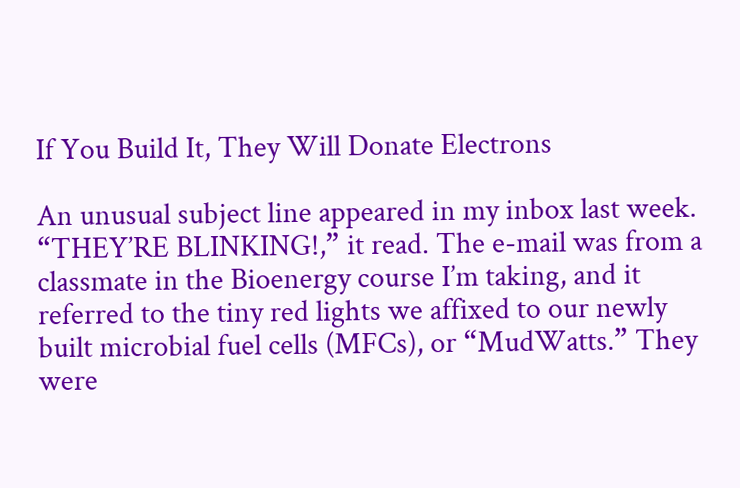If You Build It, They Will Donate Electrons

An unusual subject line appeared in my inbox last week. “THEY’RE BLINKING!,” it read. The e-mail was from a classmate in the Bioenergy course I’m taking, and it referred to the tiny red lights we affixed to our newly built microbial fuel cells (MFCs), or “MudWatts.” They were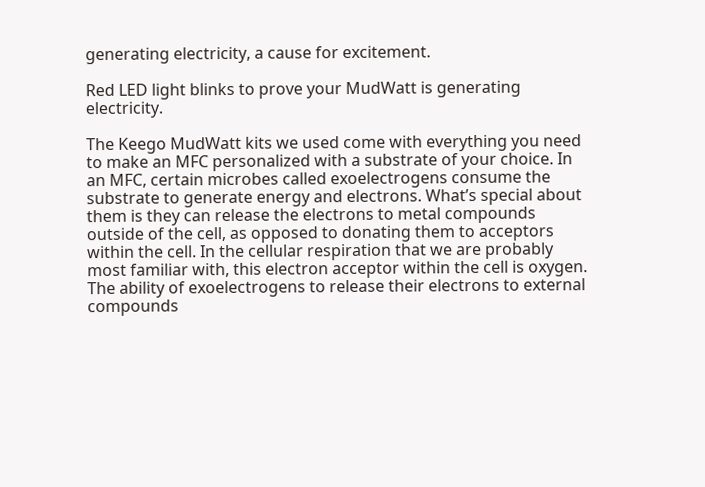generating electricity, a cause for excitement.

Red LED light blinks to prove your MudWatt is generating electricity.

The Keego MudWatt kits we used come with everything you need to make an MFC personalized with a substrate of your choice. In an MFC, certain microbes called exoelectrogens consume the substrate to generate energy and electrons. What’s special about them is they can release the electrons to metal compounds outside of the cell, as opposed to donating them to acceptors within the cell. In the cellular respiration that we are probably most familiar with, this electron acceptor within the cell is oxygen. The ability of exoelectrogens to release their electrons to external compounds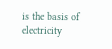is the basis of electricity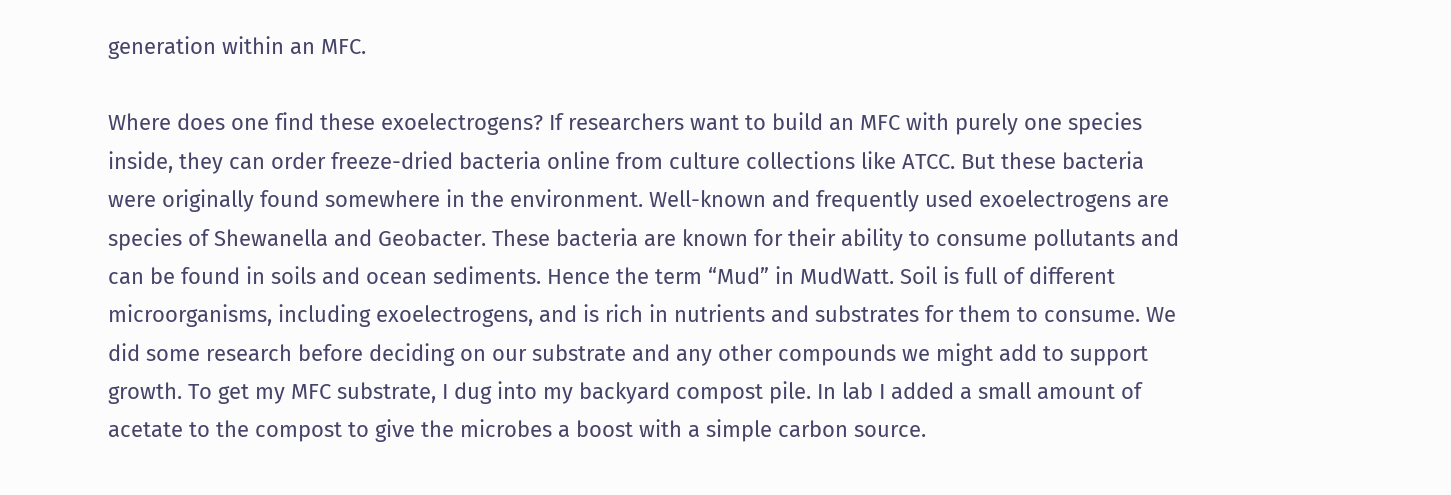generation within an MFC.

Where does one find these exoelectrogens? If researchers want to build an MFC with purely one species inside, they can order freeze-dried bacteria online from culture collections like ATCC. But these bacteria were originally found somewhere in the environment. Well-known and frequently used exoelectrogens are species of Shewanella and Geobacter. These bacteria are known for their ability to consume pollutants and can be found in soils and ocean sediments. Hence the term “Mud” in MudWatt. Soil is full of different microorganisms, including exoelectrogens, and is rich in nutrients and substrates for them to consume. We did some research before deciding on our substrate and any other compounds we might add to support growth. To get my MFC substrate, I dug into my backyard compost pile. In lab I added a small amount of acetate to the compost to give the microbes a boost with a simple carbon source.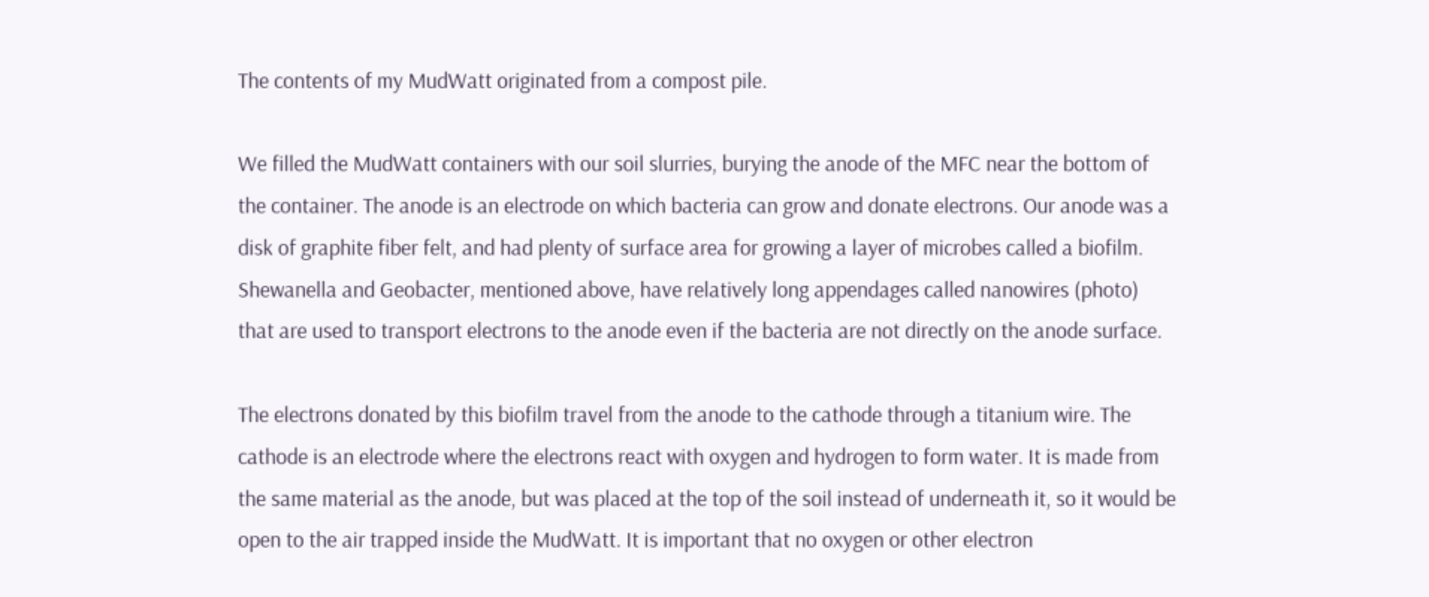The contents of my MudWatt originated from a compost pile.

We filled the MudWatt containers with our soil slurries, burying the anode of the MFC near the bottom of the container. The anode is an electrode on which bacteria can grow and donate electrons. Our anode was a disk of graphite fiber felt, and had plenty of surface area for growing a layer of microbes called a biofilm. Shewanella and Geobacter, mentioned above, have relatively long appendages called nanowires (photo) that are used to transport electrons to the anode even if the bacteria are not directly on the anode surface.

The electrons donated by this biofilm travel from the anode to the cathode through a titanium wire. The cathode is an electrode where the electrons react with oxygen and hydrogen to form water. It is made from the same material as the anode, but was placed at the top of the soil instead of underneath it, so it would be open to the air trapped inside the MudWatt. It is important that no oxygen or other electron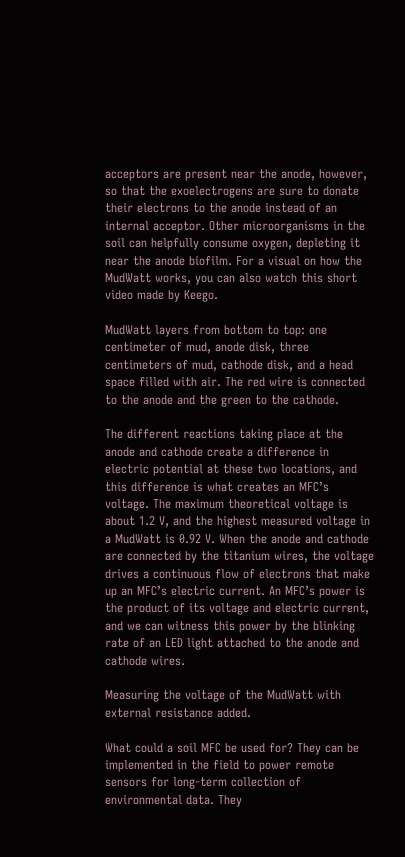acceptors are present near the anode, however, so that the exoelectrogens are sure to donate their electrons to the anode instead of an internal acceptor. Other microorganisms in the soil can helpfully consume oxygen, depleting it near the anode biofilm. For a visual on how the MudWatt works, you can also watch this short video made by Keego.

MudWatt layers from bottom to top: one centimeter of mud, anode disk, three centimeters of mud, cathode disk, and a head space filled with air. The red wire is connected to the anode and the green to the cathode.

The different reactions taking place at the anode and cathode create a difference in electric potential at these two locations, and this difference is what creates an MFC’s voltage. The maximum theoretical voltage is about 1.2 V, and the highest measured voltage in a MudWatt is 0.92 V. When the anode and cathode are connected by the titanium wires, the voltage drives a continuous flow of electrons that make up an MFC’s electric current. An MFC’s power is the product of its voltage and electric current, and we can witness this power by the blinking rate of an LED light attached to the anode and cathode wires.

Measuring the voltage of the MudWatt with external resistance added.

What could a soil MFC be used for? They can be implemented in the field to power remote sensors for long-term collection of environmental data. They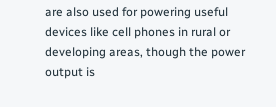are also used for powering useful devices like cell phones in rural or developing areas, though the power output is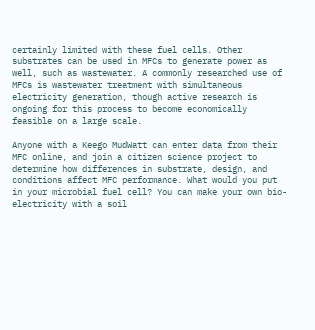certainly limited with these fuel cells. Other substrates can be used in MFCs to generate power as well, such as wastewater. A commonly researched use of MFCs is wastewater treatment with simultaneous electricity generation, though active research is ongoing for this process to become economically feasible on a large scale.

Anyone with a Keego MudWatt can enter data from their MFC online, and join a citizen science project to determine how differences in substrate, design, and conditions affect MFC performance. What would you put in your microbial fuel cell? You can make your own bio-electricity with a soil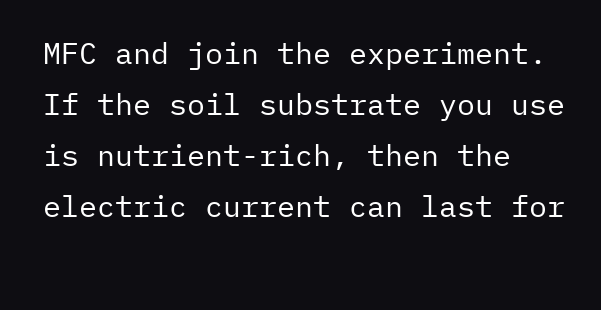MFC and join the experiment. If the soil substrate you use is nutrient-rich, then the electric current can last for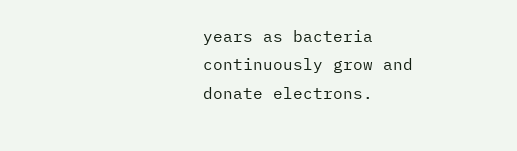years as bacteria continuously grow and donate electrons.